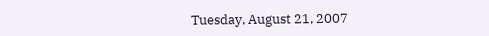Tuesday, August 21, 2007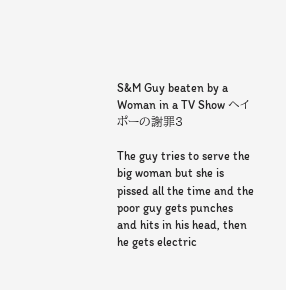S&M Guy beaten by a Woman in a TV Show ヘイポーの謝罪3

The guy tries to serve the big woman but she is pissed all the time and the poor guy gets punches and hits in his head, then he gets electric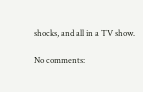shocks, and all in a TV show.

No comments: